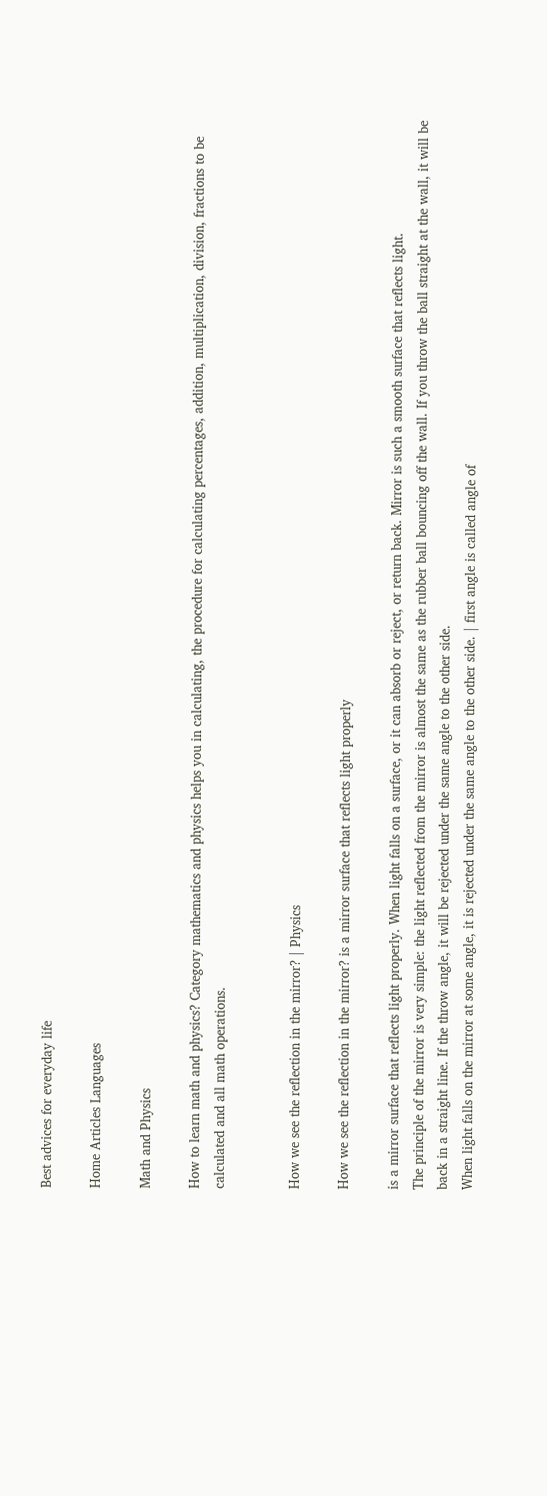Best advices for everyday life

Home Articles Languages

Math and Physics

How to learn math and physics? Category mathematics and physics helps you in calculating, the procedure for calculating percentages, addition, multiplication, division, fractions to be calculated and all math operations.


How we see the reflection in the mirror? | Physics

How we see the reflection in the mirror? is a mirror surface that reflects light properly

is a mirror surface that reflects light properly. When light falls on a surface, or it can absorb or reject, or return back. Mirror is such a smooth surface that reflects light.
The principle of the mirror is very simple: the light reflected from the mirror is almost the same as the rubber ball bouncing off the wall. If you throw the ball straight at the wall, it will be back in a straight line. If the throw angle, it will be rejected under the same angle to the other side.
When light falls on the mirror at some angle, it is rejected under the same angle to the other side. | first angle is called angle of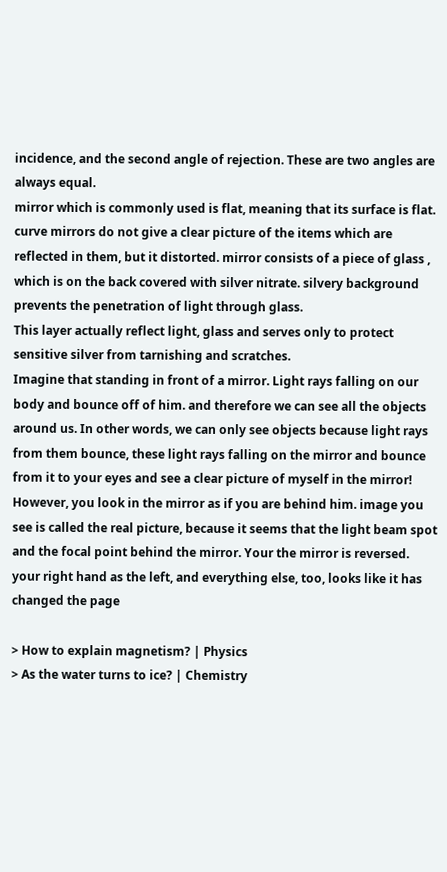incidence, and the second angle of rejection. These are two angles are always equal.
mirror which is commonly used is flat, meaning that its surface is flat. curve mirrors do not give a clear picture of the items which are reflected in them, but it distorted. mirror consists of a piece of glass , which is on the back covered with silver nitrate. silvery background prevents the penetration of light through glass.
This layer actually reflect light, glass and serves only to protect sensitive silver from tarnishing and scratches.
Imagine that standing in front of a mirror. Light rays falling on our body and bounce off of him. and therefore we can see all the objects around us. In other words, we can only see objects because light rays from them bounce, these light rays falling on the mirror and bounce from it to your eyes and see a clear picture of myself in the mirror! However, you look in the mirror as if you are behind him. image you see is called the real picture, because it seems that the light beam spot and the focal point behind the mirror. Your the mirror is reversed. your right hand as the left, and everything else, too, looks like it has changed the page

> How to explain magnetism? | Physics
> As the water turns to ice? | Chemistry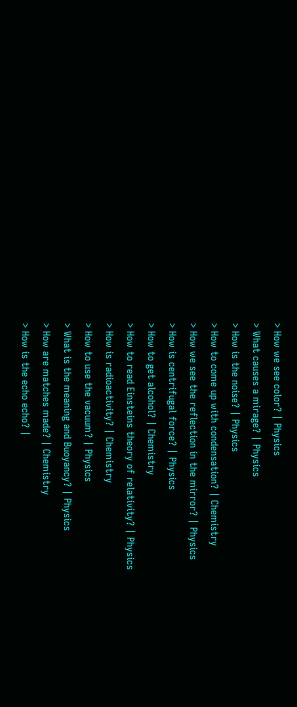> How we see color? | Physics
> What causes a mirage? | Physics
> How is the noise? | Physics
> How to come up with condensation? | Chemistry
> How we see the reflection in the mirror? | Physics
> How is centrifugal force? | Physics
> How to get alcohol? | Chemistry
> How to read Einsteins theory of relativity? | Physics
> How is radioactivity? | Chemistry
> How to use the vacuum? | Physics
> What is the meaning and Buoyancy? | Physics
> How are matches made? | Chemistry
> How is the echo echo? |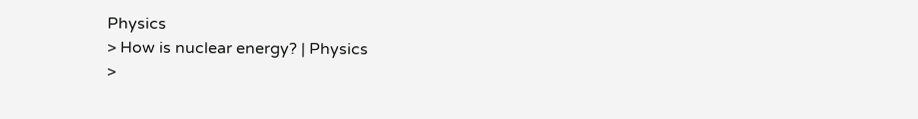Physics
> How is nuclear energy? | Physics
>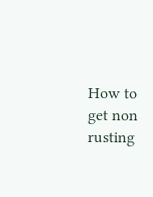How to get non rusting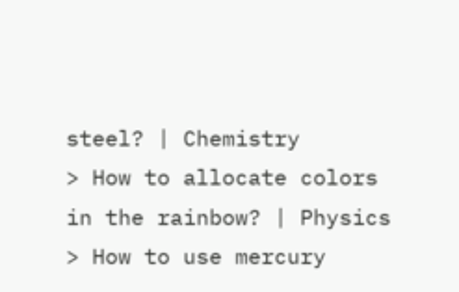steel? | Chemistry
> How to allocate colors in the rainbow? | Physics
> How to use mercury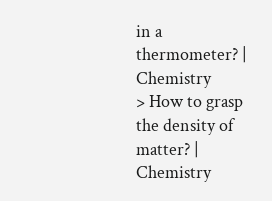in a thermometer? | Chemistry
> How to grasp the density of matter? | Chemistry